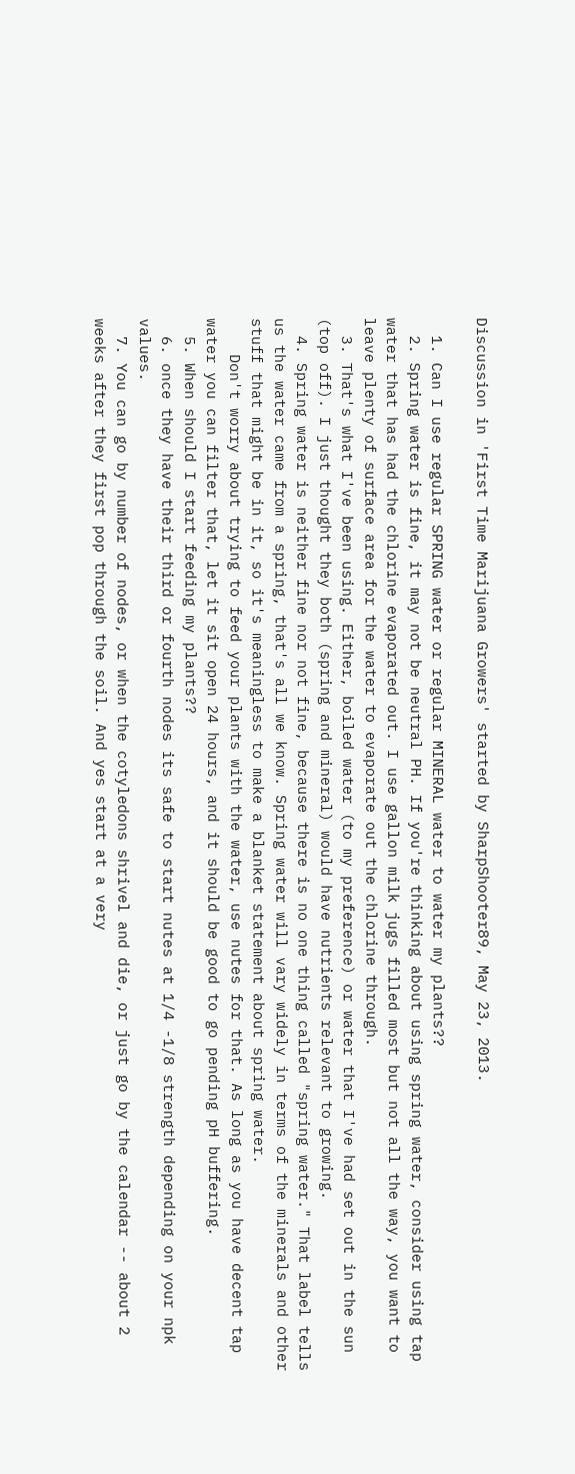Discussion in 'First Time Marijuana Growers' started by SharpShooter89, May 23, 2013.

  1. Can I use regular SPRING water or regular MINERAL water to water my plants??
  2. Spring water is fine, it may not be neutral PH. If you're thinking about using spring water, consider using tap water that has had the chlorine evaporated out. I use gallon milk jugs filled most but not all the way, you want to leave plenty of surface area for the water to evaporate out the chlorine through.
  3. That's what I've been using. Either, boiled water (to my preference) or water that I've had set out in the sun (top off). I just thought they both (spring and mineral) would have nutrients relevant to growing.
  4. Spring water is neither fine nor not fine, because there is no one thing called "spring water." That label tells us the water came from a spring, that's all we know. Spring water will vary widely in terms of the minerals and other stuff that might be in it, so it's meaningless to make a blanket statement about spring water.
    Don't worry about trying to feed your plants with the water, use nutes for that. As long as you have decent tap water you can filter that, let it sit open 24 hours, and it should be good to go pending pH buffering.
  5. When should I start feeding my plants??
  6. once they have their third or fourth nodes its safe to start nutes at 1/4 -1/8 strength depending on your npk values.
  7. You can go by number of nodes, or when the cotyledons shrivel and die, or just go by the calendar -- about 2 weeks after they first pop through the soil. And yes start at a very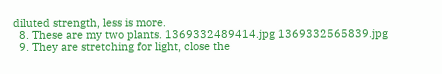diluted strength, less is more.
  8. These are my two plants. 1369332489414.jpg 1369332565839.jpg
  9. They are stretching for light, close the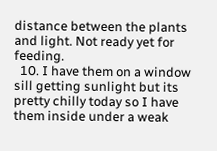distance between the plants and light. Not ready yet for feeding.
  10. I have them on a window sill getting sunlight but its pretty chilly today so I have them inside under a weak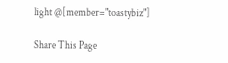light @[member="toastybiz"]

Share This Page